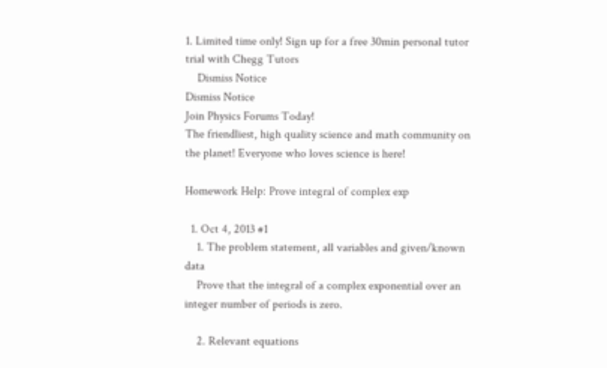1. Limited time only! Sign up for a free 30min personal tutor trial with Chegg Tutors
    Dismiss Notice
Dismiss Notice
Join Physics Forums Today!
The friendliest, high quality science and math community on the planet! Everyone who loves science is here!

Homework Help: Prove integral of complex exp

  1. Oct 4, 2013 #1
    1. The problem statement, all variables and given/known data
    Prove that the integral of a complex exponential over an integer number of periods is zero.

    2. Relevant equations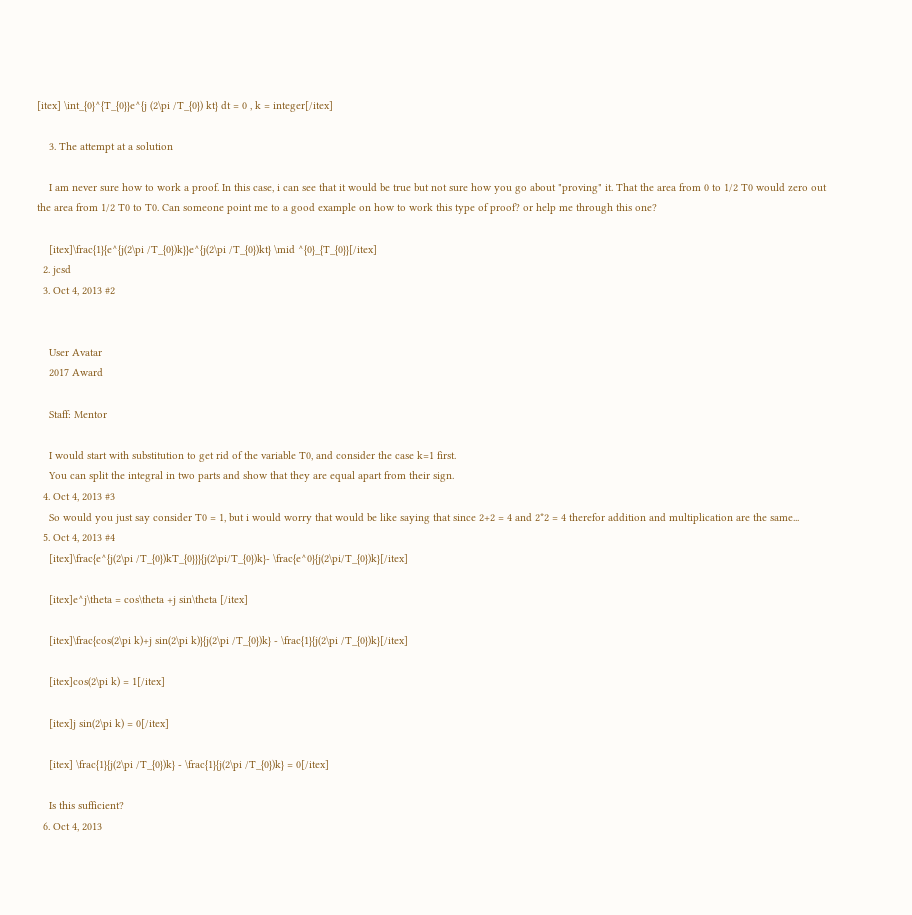[itex] \int_{0}^{T_{0}}e^{j (2\pi /T_{0}) kt} dt = 0 , k = integer[/itex]

    3. The attempt at a solution

    I am never sure how to work a proof. In this case, i can see that it would be true but not sure how you go about "proving" it. That the area from 0 to 1/2 T0 would zero out the area from 1/2 T0 to T0. Can someone point me to a good example on how to work this type of proof? or help me through this one?

    [itex]\frac{1}{e^{j(2\pi /T_{0})k}}e^{j(2\pi /T_{0})kt} \mid ^{0}_{T_{0}}[/itex]
  2. jcsd
  3. Oct 4, 2013 #2


    User Avatar
    2017 Award

    Staff: Mentor

    I would start with substitution to get rid of the variable T0, and consider the case k=1 first.
    You can split the integral in two parts and show that they are equal apart from their sign.
  4. Oct 4, 2013 #3
    So would you just say consider T0 = 1, but i would worry that would be like saying that since 2+2 = 4 and 2*2 = 4 therefor addition and multiplication are the same...
  5. Oct 4, 2013 #4
    [itex]\frac{e^{j(2\pi /T_{0})kT_{0}}}{j(2\pi/T_{0})k}- \frac{e^0}{j(2\pi/T_{0})k}[/itex]

    [itex]e^j\theta = cos\theta +j sin\theta [/itex]

    [itex]\frac{cos(2\pi k)+j sin(2\pi k)}{j(2\pi /T_{0})k} - \frac{1}{j(2\pi /T_{0})k}[/itex]

    [itex]cos(2\pi k) = 1[/itex]

    [itex]j sin(2\pi k) = 0[/itex]

    [itex] \frac{1}{j(2\pi /T_{0})k} - \frac{1}{j(2\pi /T_{0})k} = 0[/itex]

    Is this sufficient?
  6. Oct 4, 2013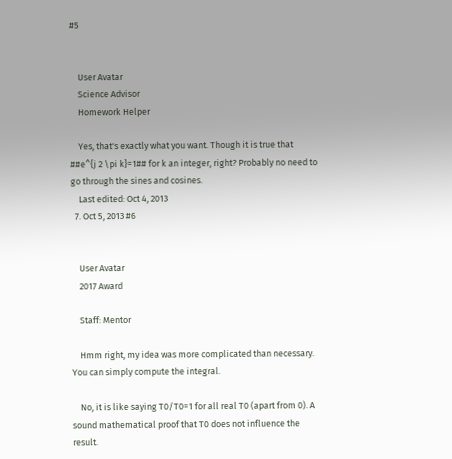#5


    User Avatar
    Science Advisor
    Homework Helper

    Yes, that's exactly what you want. Though it is true that ##e^{j 2 \pi k}=1## for k an integer, right? Probably no need to go through the sines and cosines.
    Last edited: Oct 4, 2013
  7. Oct 5, 2013 #6


    User Avatar
    2017 Award

    Staff: Mentor

    Hmm right, my idea was more complicated than necessary. You can simply compute the integral.

    No, it is like saying T0/T0=1 for all real T0 (apart from 0). A sound mathematical proof that T0 does not influence the result.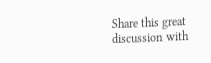Share this great discussion with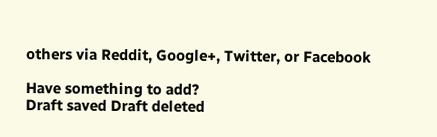others via Reddit, Google+, Twitter, or Facebook

Have something to add?
Draft saved Draft deleted